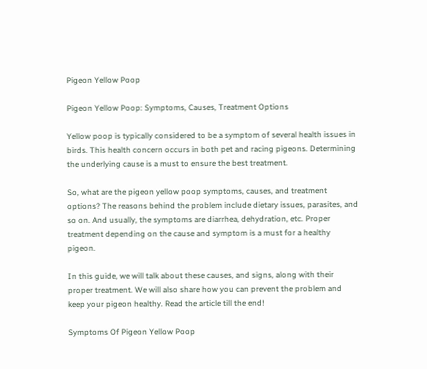Pigeon Yellow Poop

Pigeon Yellow Poop: Symptoms, Causes, Treatment Options

Yellow poop is typically considered to be a symptom of several health issues in birds. This health concern occurs in both pet and racing pigeons. Determining the underlying cause is a must to ensure the best treatment.

So, what are the pigeon yellow poop symptoms, causes, and treatment options? The reasons behind the problem include dietary issues, parasites, and so on. And usually, the symptoms are diarrhea, dehydration, etc. Proper treatment depending on the cause and symptom is a must for a healthy pigeon.

In this guide, we will talk about these causes, and signs, along with their proper treatment. We will also share how you can prevent the problem and keep your pigeon healthy. Read the article till the end!

Symptoms Of Pigeon Yellow Poop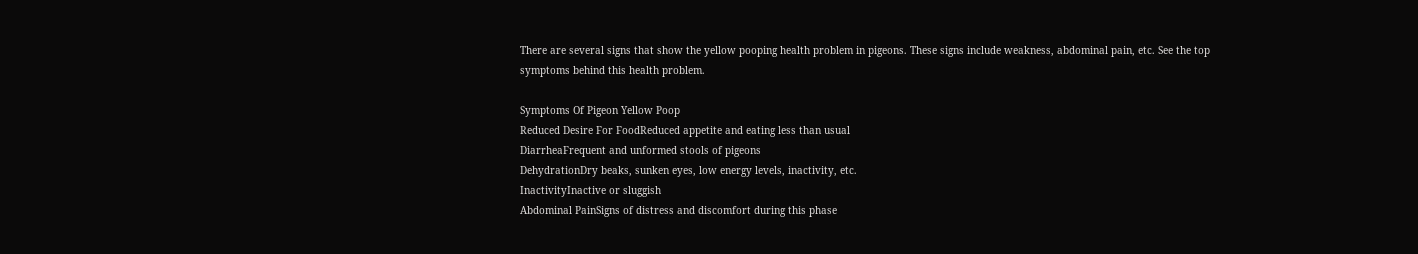There are several signs that show the yellow pooping health problem in pigeons. These signs include weakness, abdominal pain, etc. See the top symptoms behind this health problem.

Symptoms Of Pigeon Yellow Poop
Reduced Desire For FoodReduced appetite and eating less than usual
DiarrheaFrequent and unformed stools of pigeons
DehydrationDry beaks, sunken eyes, low energy levels, inactivity, etc.
InactivityInactive or sluggish
Abdominal PainSigns of distress and discomfort during this phase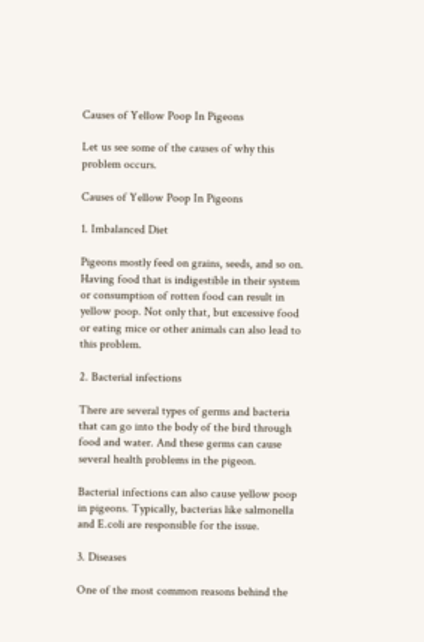Causes of Yellow Poop In Pigeons

Let us see some of the causes of why this problem occurs.

Causes of Yellow Poop In Pigeons

1. Imbalanced Diet

Pigeons mostly feed on grains, seeds, and so on. Having food that is indigestible in their system or consumption of rotten food can result in yellow poop. Not only that, but excessive food or eating mice or other animals can also lead to this problem.

2. Bacterial infections

There are several types of germs and bacteria that can go into the body of the bird through food and water. And these germs can cause several health problems in the pigeon.

Bacterial infections can also cause yellow poop in pigeons. Typically, bacterias like salmonella and E.coli are responsible for the issue.

3. Diseases

One of the most common reasons behind the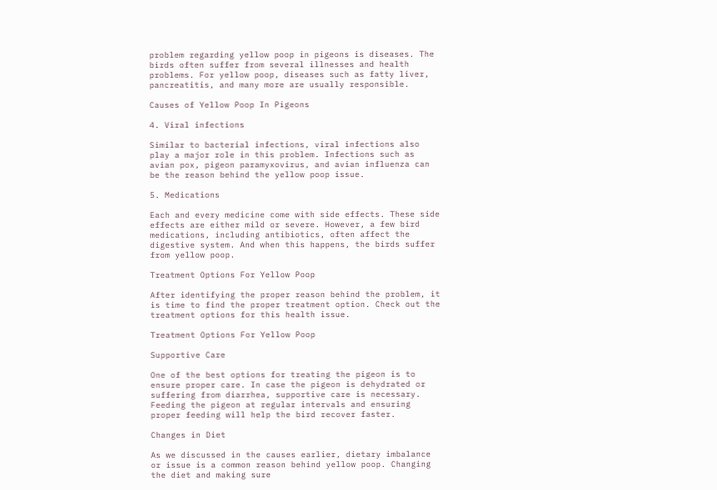problem regarding yellow poop in pigeons is diseases. The birds often suffer from several illnesses and health problems. For yellow poop, diseases such as fatty liver, pancreatitis, and many more are usually responsible.

Causes of Yellow Poop In Pigeons

4. Viral infections

Similar to bacterial infections, viral infections also play a major role in this problem. Infections such as avian pox, pigeon paramyxovirus, and avian influenza can be the reason behind the yellow poop issue.

5. Medications

Each and every medicine come with side effects. These side effects are either mild or severe. However, a few bird medications, including antibiotics, often affect the digestive system. And when this happens, the birds suffer from yellow poop.

Treatment Options For Yellow Poop

After identifying the proper reason behind the problem, it is time to find the proper treatment option. Check out the treatment options for this health issue.

Treatment Options For Yellow Poop

Supportive Care

One of the best options for treating the pigeon is to ensure proper care. In case the pigeon is dehydrated or suffering from diarrhea, supportive care is necessary. Feeding the pigeon at regular intervals and ensuring proper feeding will help the bird recover faster.

Changes in Diet

As we discussed in the causes earlier, dietary imbalance or issue is a common reason behind yellow poop. Changing the diet and making sure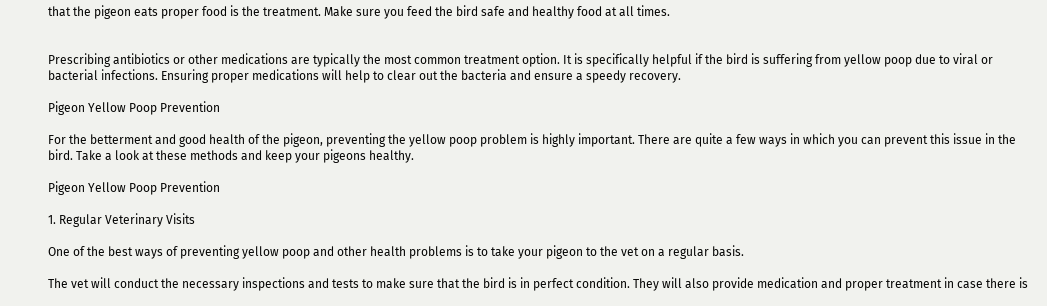that the pigeon eats proper food is the treatment. Make sure you feed the bird safe and healthy food at all times.


Prescribing antibiotics or other medications are typically the most common treatment option. It is specifically helpful if the bird is suffering from yellow poop due to viral or bacterial infections. Ensuring proper medications will help to clear out the bacteria and ensure a speedy recovery.

Pigeon Yellow Poop Prevention

For the betterment and good health of the pigeon, preventing the yellow poop problem is highly important. There are quite a few ways in which you can prevent this issue in the bird. Take a look at these methods and keep your pigeons healthy.

Pigeon Yellow Poop Prevention

1. Regular Veterinary Visits

One of the best ways of preventing yellow poop and other health problems is to take your pigeon to the vet on a regular basis.

The vet will conduct the necessary inspections and tests to make sure that the bird is in perfect condition. They will also provide medication and proper treatment in case there is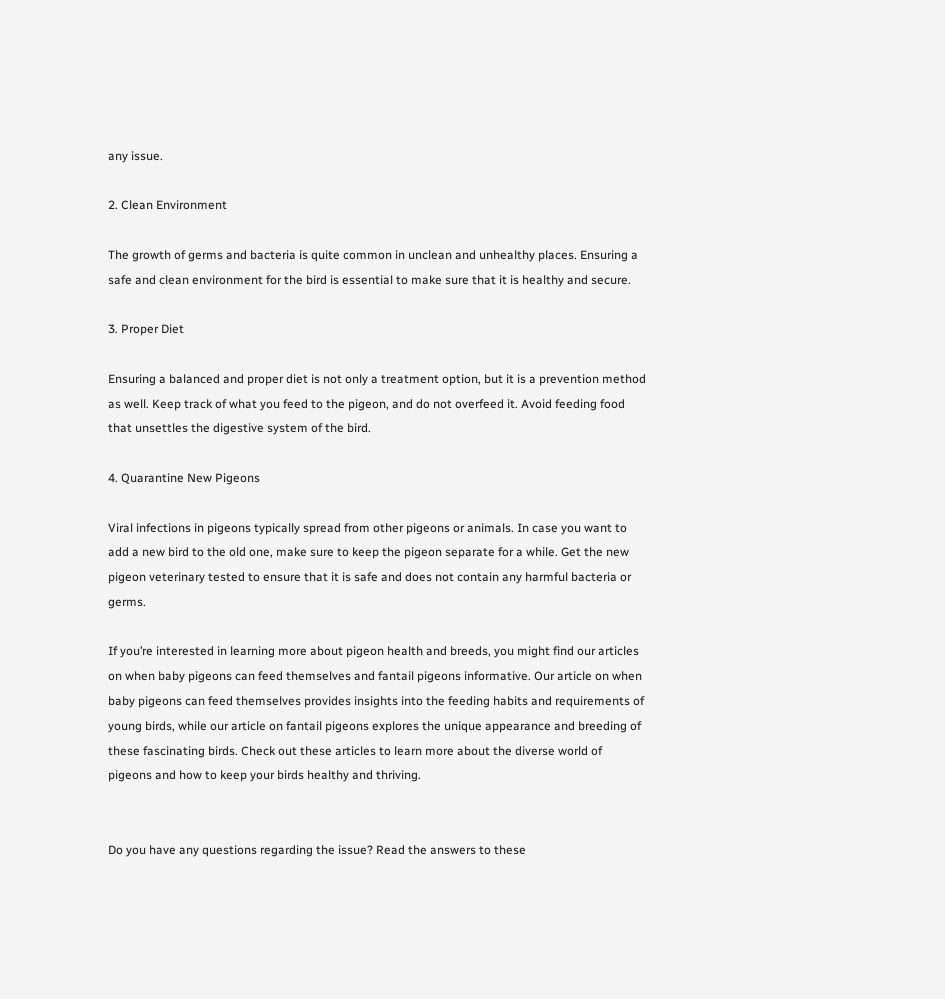any issue.

2. Clean Environment

The growth of germs and bacteria is quite common in unclean and unhealthy places. Ensuring a safe and clean environment for the bird is essential to make sure that it is healthy and secure.

3. Proper Diet

Ensuring a balanced and proper diet is not only a treatment option, but it is a prevention method as well. Keep track of what you feed to the pigeon, and do not overfeed it. Avoid feeding food that unsettles the digestive system of the bird.

4. Quarantine New Pigeons

Viral infections in pigeons typically spread from other pigeons or animals. In case you want to add a new bird to the old one, make sure to keep the pigeon separate for a while. Get the new pigeon veterinary tested to ensure that it is safe and does not contain any harmful bacteria or germs.

If you’re interested in learning more about pigeon health and breeds, you might find our articles on when baby pigeons can feed themselves and fantail pigeons informative. Our article on when baby pigeons can feed themselves provides insights into the feeding habits and requirements of young birds, while our article on fantail pigeons explores the unique appearance and breeding of these fascinating birds. Check out these articles to learn more about the diverse world of pigeons and how to keep your birds healthy and thriving.


Do you have any questions regarding the issue? Read the answers to these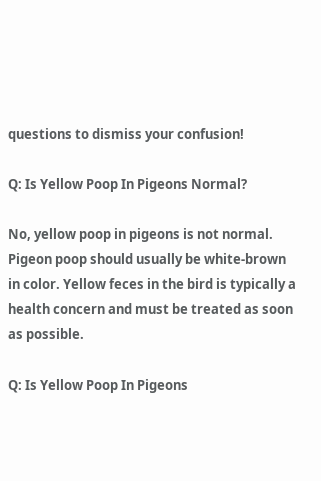questions to dismiss your confusion!

Q: Is Yellow Poop In Pigeons Normal?

No, yellow poop in pigeons is not normal. Pigeon poop should usually be white-brown in color. Yellow feces in the bird is typically a health concern and must be treated as soon as possible.

Q: Is Yellow Poop In Pigeons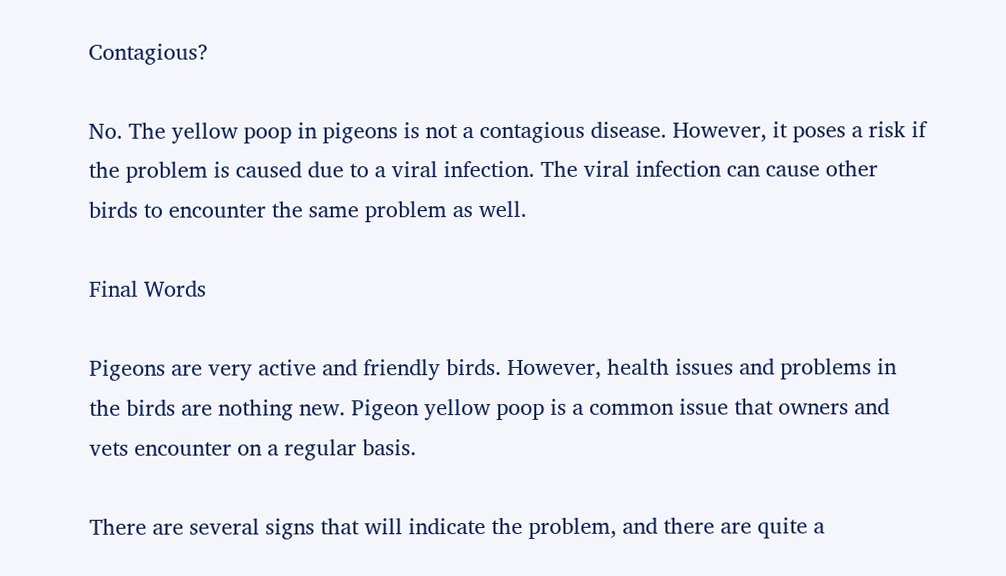Contagious?

No. The yellow poop in pigeons is not a contagious disease. However, it poses a risk if the problem is caused due to a viral infection. The viral infection can cause other birds to encounter the same problem as well.

Final Words

Pigeons are very active and friendly birds. However, health issues and problems in the birds are nothing new. Pigeon yellow poop is a common issue that owners and vets encounter on a regular basis.

There are several signs that will indicate the problem, and there are quite a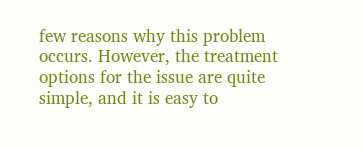few reasons why this problem occurs. However, the treatment options for the issue are quite simple, and it is easy to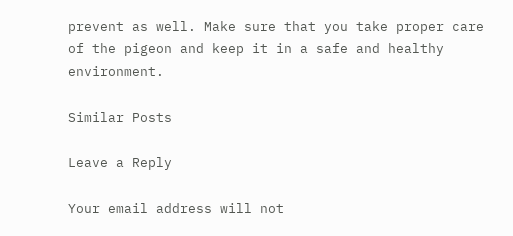prevent as well. Make sure that you take proper care of the pigeon and keep it in a safe and healthy environment.

Similar Posts

Leave a Reply

Your email address will not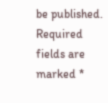be published. Required fields are marked *